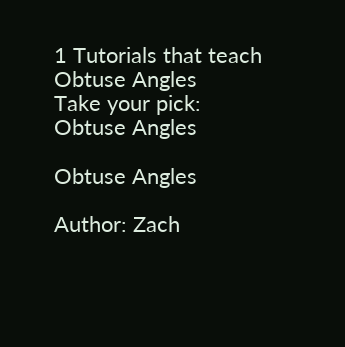1 Tutorials that teach Obtuse Angles
Take your pick:
Obtuse Angles

Obtuse Angles

Author: Zach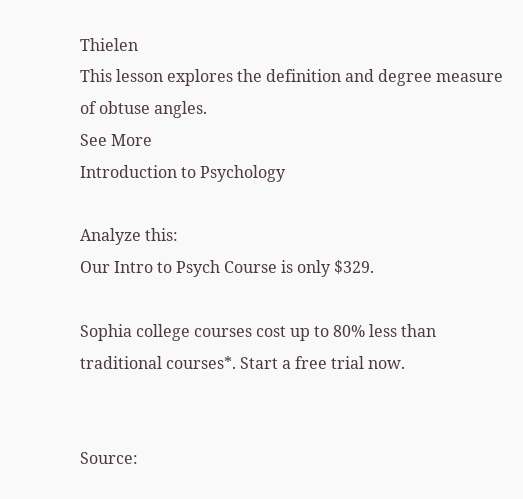Thielen
This lesson explores the definition and degree measure of obtuse angles.
See More
Introduction to Psychology

Analyze this:
Our Intro to Psych Course is only $329.

Sophia college courses cost up to 80% less than traditional courses*. Start a free trial now.


Source: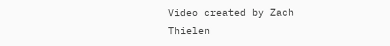Video created by Zach Thielen